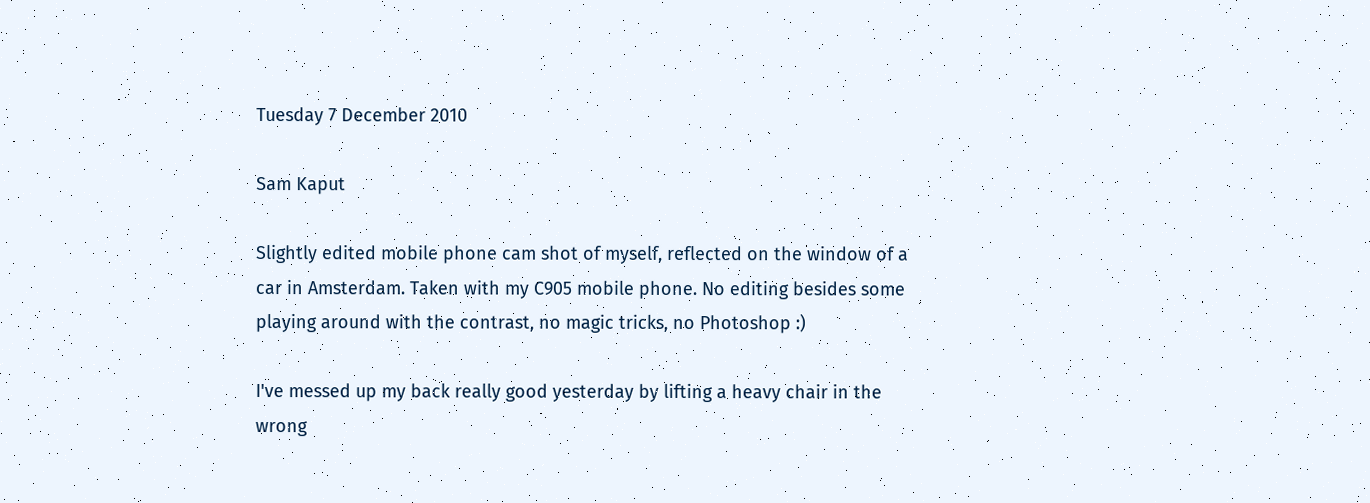Tuesday 7 December 2010

Sam Kaput

Slightly edited mobile phone cam shot of myself, reflected on the window of a car in Amsterdam. Taken with my C905 mobile phone. No editing besides some playing around with the contrast, no magic tricks, no Photoshop :)

I've messed up my back really good yesterday by lifting a heavy chair in the wrong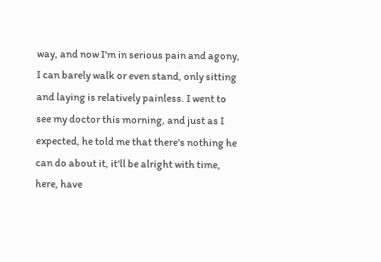way, and now I'm in serious pain and agony, I can barely walk or even stand, only sitting and laying is relatively painless. I went to see my doctor this morning, and just as I expected, he told me that there's nothing he can do about it, it'll be alright with time, here, have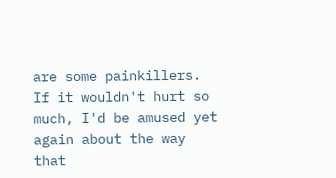are some painkillers. If it wouldn't hurt so much, I'd be amused yet again about the way that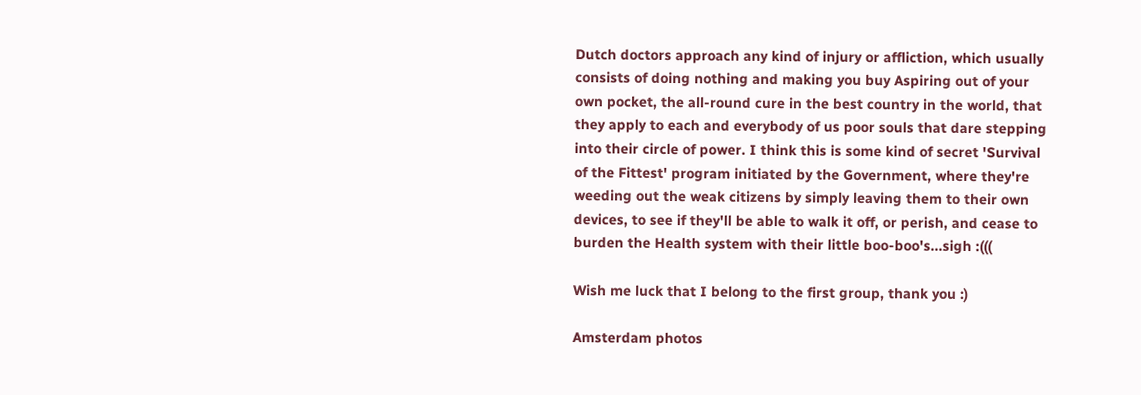Dutch doctors approach any kind of injury or affliction, which usually consists of doing nothing and making you buy Aspiring out of your own pocket, the all-round cure in the best country in the world, that they apply to each and everybody of us poor souls that dare stepping into their circle of power. I think this is some kind of secret 'Survival of the Fittest' program initiated by the Government, where they're weeding out the weak citizens by simply leaving them to their own devices, to see if they'll be able to walk it off, or perish, and cease to burden the Health system with their little boo-boo's...sigh :(((

Wish me luck that I belong to the first group, thank you :)

Amsterdam photos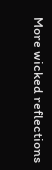More wicked reflections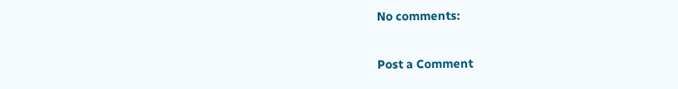No comments:

Post a Comment